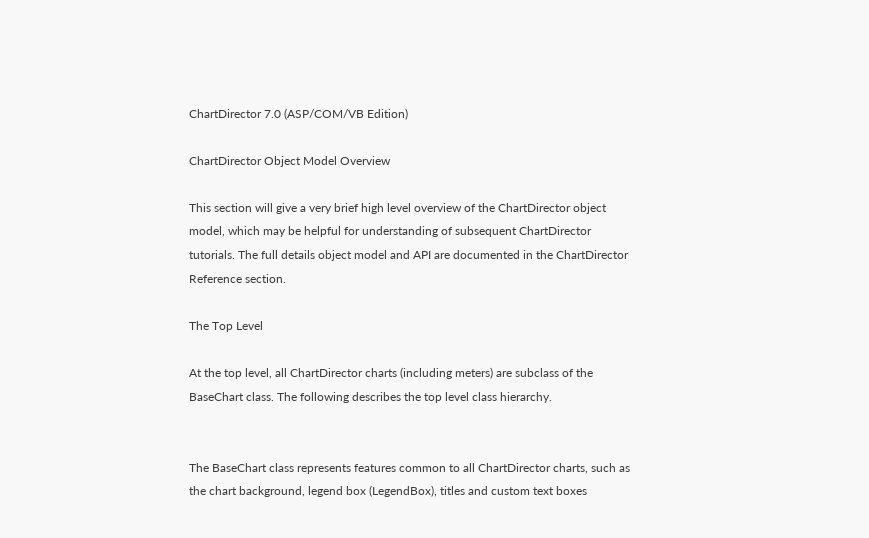ChartDirector 7.0 (ASP/COM/VB Edition)

ChartDirector Object Model Overview

This section will give a very brief high level overview of the ChartDirector object model, which may be helpful for understanding of subsequent ChartDirector tutorials. The full details object model and API are documented in the ChartDirector Reference section.

The Top Level

At the top level, all ChartDirector charts (including meters) are subclass of the BaseChart class. The following describes the top level class hierarchy.


The BaseChart class represents features common to all ChartDirector charts, such as the chart background, legend box (LegendBox), titles and custom text boxes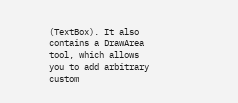(TextBox). It also contains a DrawArea tool, which allows you to add arbitrary custom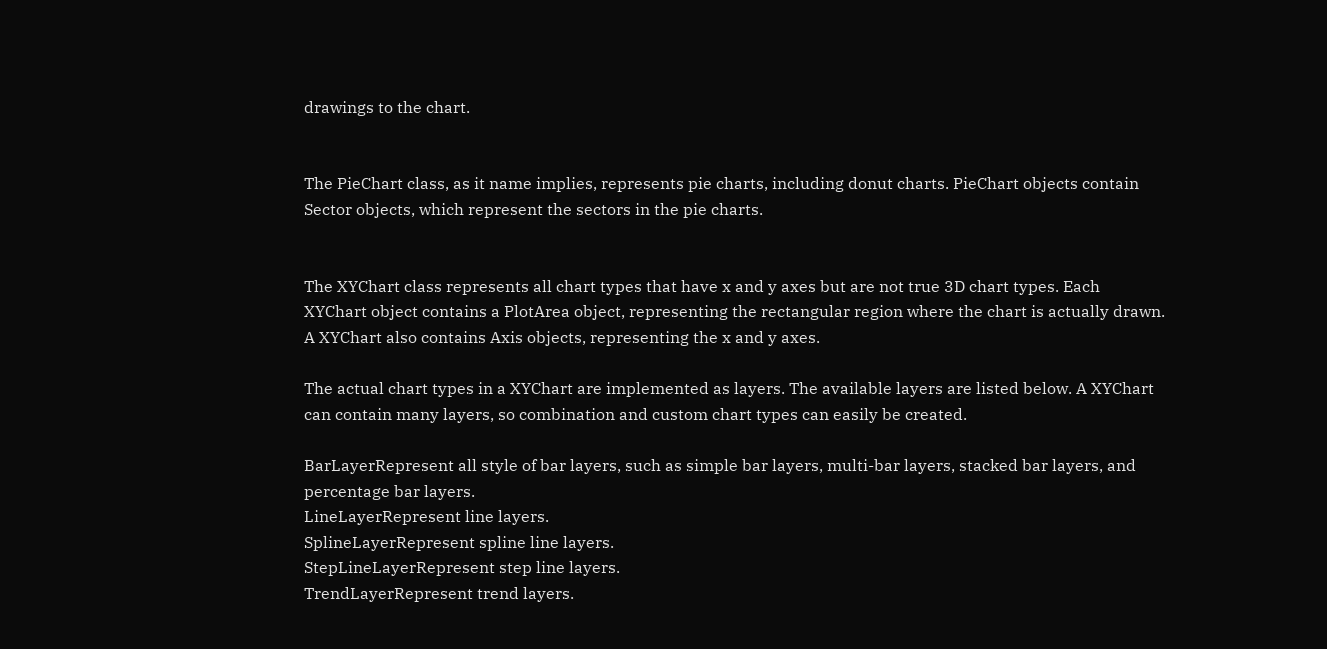drawings to the chart.


The PieChart class, as it name implies, represents pie charts, including donut charts. PieChart objects contain Sector objects, which represent the sectors in the pie charts.


The XYChart class represents all chart types that have x and y axes but are not true 3D chart types. Each XYChart object contains a PlotArea object, representing the rectangular region where the chart is actually drawn. A XYChart also contains Axis objects, representing the x and y axes.

The actual chart types in a XYChart are implemented as layers. The available layers are listed below. A XYChart can contain many layers, so combination and custom chart types can easily be created.

BarLayerRepresent all style of bar layers, such as simple bar layers, multi-bar layers, stacked bar layers, and percentage bar layers.
LineLayerRepresent line layers.
SplineLayerRepresent spline line layers.
StepLineLayerRepresent step line layers.
TrendLayerRepresent trend layers.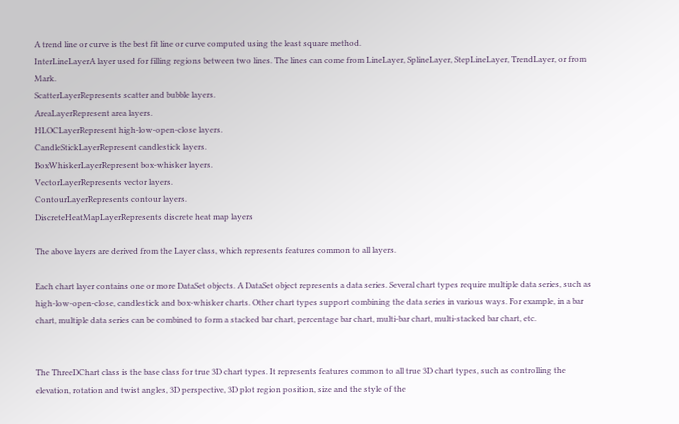A trend line or curve is the best fit line or curve computed using the least square method.
InterLineLayerA layer used for filling regions between two lines. The lines can come from LineLayer, SplineLayer, StepLineLayer, TrendLayer, or from Mark.
ScatterLayerRepresents scatter and bubble layers.
AreaLayerRepresent area layers.
HLOCLayerRepresent high-low-open-close layers.
CandleStickLayerRepresent candlestick layers.
BoxWhiskerLayerRepresent box-whisker layers.
VectorLayerRepresents vector layers.
ContourLayerRepresents contour layers.
DiscreteHeatMapLayerRepresents discrete heat map layers

The above layers are derived from the Layer class, which represents features common to all layers.

Each chart layer contains one or more DataSet objects. A DataSet object represents a data series. Several chart types require multiple data series, such as high-low-open-close, candlestick and box-whisker charts. Other chart types support combining the data series in various ways. For example, in a bar chart, multiple data series can be combined to form a stacked bar chart, percentage bar chart, multi-bar chart, multi-stacked bar chart, etc.


The ThreeDChart class is the base class for true 3D chart types. It represents features common to all true 3D chart types, such as controlling the elevation, rotation and twist angles, 3D perspective, 3D plot region position, size and the style of the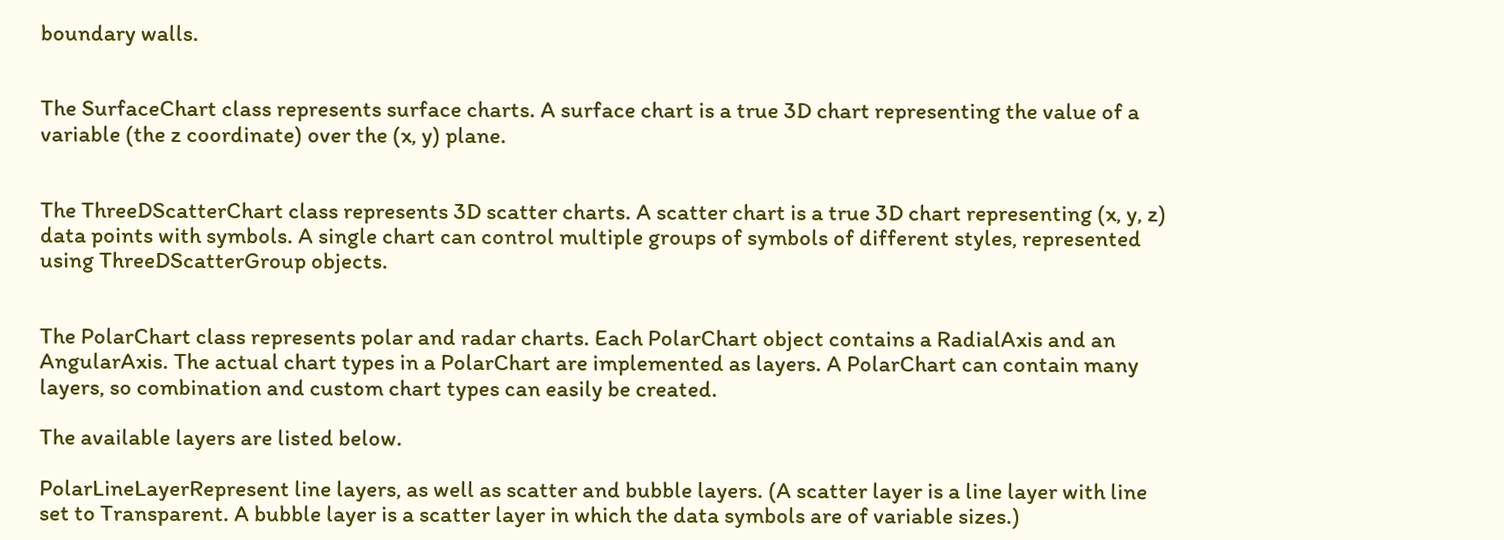boundary walls.


The SurfaceChart class represents surface charts. A surface chart is a true 3D chart representing the value of a variable (the z coordinate) over the (x, y) plane.


The ThreeDScatterChart class represents 3D scatter charts. A scatter chart is a true 3D chart representing (x, y, z) data points with symbols. A single chart can control multiple groups of symbols of different styles, represented using ThreeDScatterGroup objects.


The PolarChart class represents polar and radar charts. Each PolarChart object contains a RadialAxis and an AngularAxis. The actual chart types in a PolarChart are implemented as layers. A PolarChart can contain many layers, so combination and custom chart types can easily be created.

The available layers are listed below.

PolarLineLayerRepresent line layers, as well as scatter and bubble layers. (A scatter layer is a line layer with line set to Transparent. A bubble layer is a scatter layer in which the data symbols are of variable sizes.)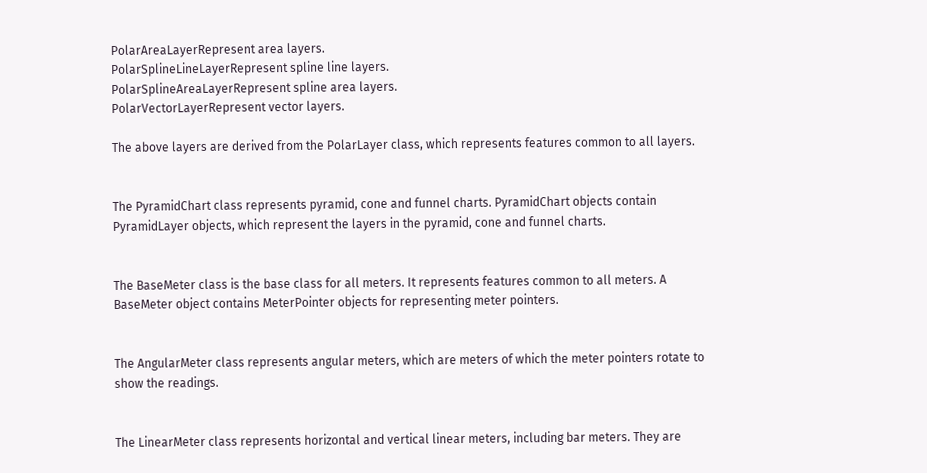PolarAreaLayerRepresent area layers.
PolarSplineLineLayerRepresent spline line layers.
PolarSplineAreaLayerRepresent spline area layers.
PolarVectorLayerRepresent vector layers.

The above layers are derived from the PolarLayer class, which represents features common to all layers.


The PyramidChart class represents pyramid, cone and funnel charts. PyramidChart objects contain PyramidLayer objects, which represent the layers in the pyramid, cone and funnel charts.


The BaseMeter class is the base class for all meters. It represents features common to all meters. A BaseMeter object contains MeterPointer objects for representing meter pointers.


The AngularMeter class represents angular meters, which are meters of which the meter pointers rotate to show the readings.


The LinearMeter class represents horizontal and vertical linear meters, including bar meters. They are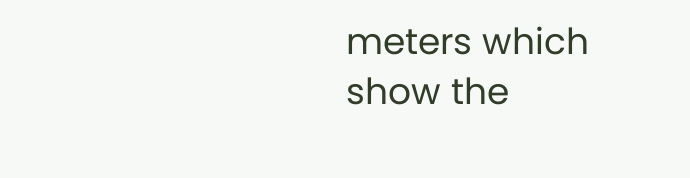meters which show the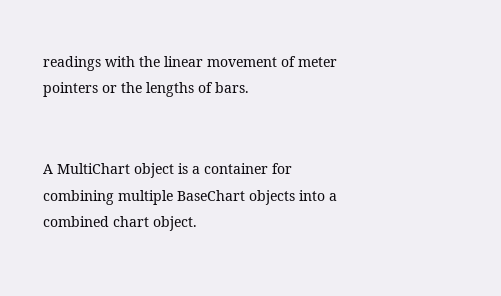readings with the linear movement of meter pointers or the lengths of bars.


A MultiChart object is a container for combining multiple BaseChart objects into a combined chart object.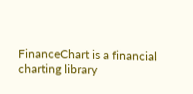FinanceChart is a financial charting library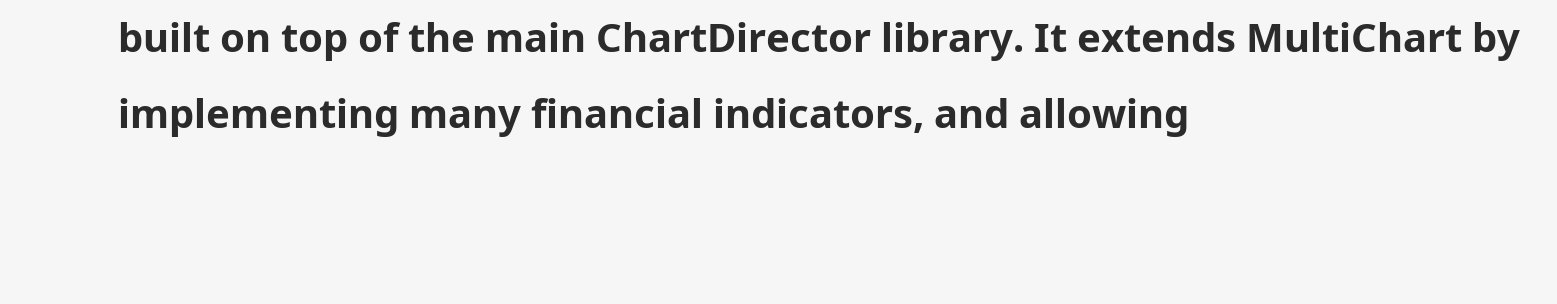built on top of the main ChartDirector library. It extends MultiChart by implementing many financial indicators, and allowing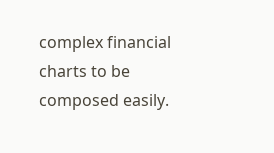complex financial charts to be composed easily.